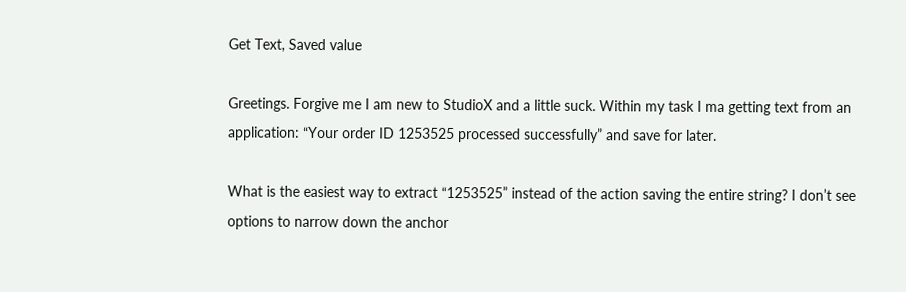Get Text, Saved value

Greetings. Forgive me I am new to StudioX and a little suck. Within my task I ma getting text from an application: “Your order ID 1253525 processed successfully” and save for later.

What is the easiest way to extract “1253525” instead of the action saving the entire string? I don’t see options to narrow down the anchor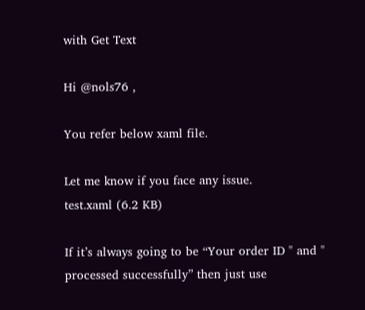with Get Text

Hi @nols76 ,

You refer below xaml file.

Let me know if you face any issue.
test.xaml (6.2 KB)

If it’s always going to be “Your order ID " and " processed successfully” then just use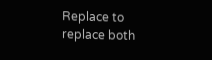Replace to replace both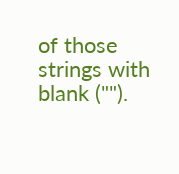of those strings with blank ("").